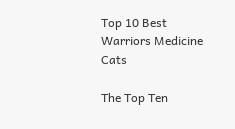Top 10 Best Warriors Medicine Cats

The Top Ten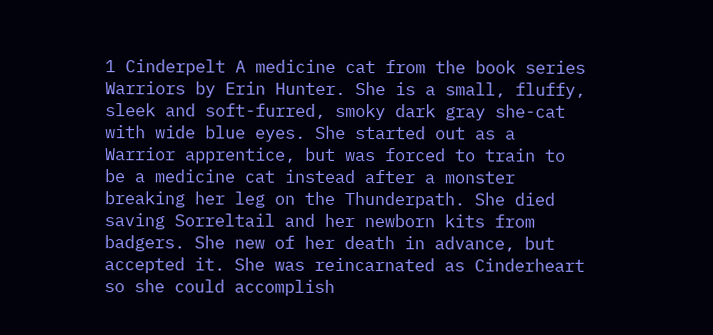1 Cinderpelt A medicine cat from the book series Warriors by Erin Hunter. She is a small, fluffy, sleek and soft-furred, smoky dark gray she-cat with wide blue eyes. She started out as a Warrior apprentice, but was forced to train to be a medicine cat instead after a monster breaking her leg on the Thunderpath. She died saving Sorreltail and her newborn kits from badgers. She new of her death in advance, but accepted it. She was reincarnated as Cinderheart so she could accomplish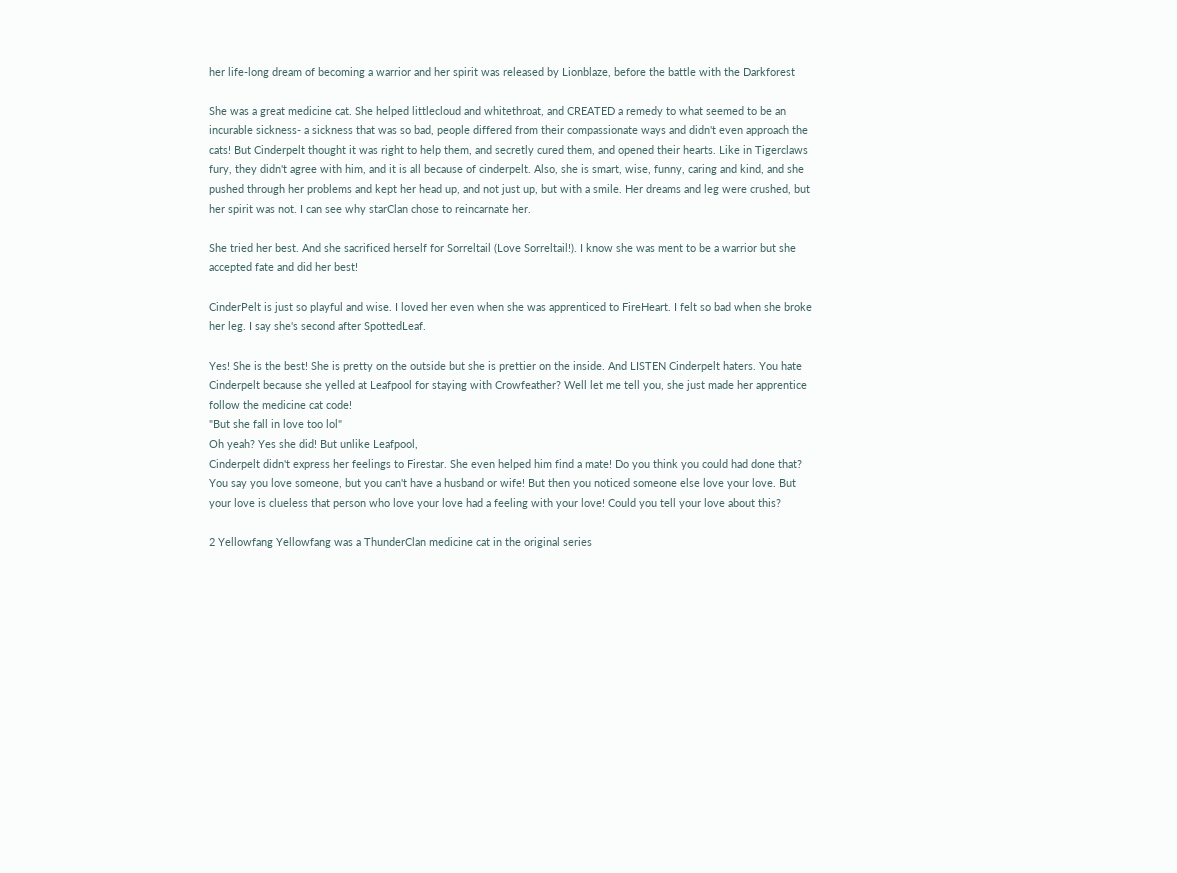her life-long dream of becoming a warrior and her spirit was released by Lionblaze, before the battle with the Darkforest

She was a great medicine cat. She helped littlecloud and whitethroat, and CREATED a remedy to what seemed to be an incurable sickness- a sickness that was so bad, people differed from their compassionate ways and didn't even approach the cats! But Cinderpelt thought it was right to help them, and secretly cured them, and opened their hearts. Like in Tigerclaws fury, they didn't agree with him, and it is all because of cinderpelt. Also, she is smart, wise, funny, caring and kind, and she pushed through her problems and kept her head up, and not just up, but with a smile. Her dreams and leg were crushed, but her spirit was not. I can see why starClan chose to reincarnate her.

She tried her best. And she sacrificed herself for Sorreltail (Love Sorreltail!). I know she was ment to be a warrior but she accepted fate and did her best!

CinderPelt is just so playful and wise. I loved her even when she was apprenticed to FireHeart. I felt so bad when she broke her leg. I say she's second after SpottedLeaf.

Yes! She is the best! She is pretty on the outside but she is prettier on the inside. And LISTEN Cinderpelt haters. You hate Cinderpelt because she yelled at Leafpool for staying with Crowfeather? Well let me tell you, she just made her apprentice follow the medicine cat code!
"But she fall in love too lol"
Oh yeah? Yes she did! But unlike Leafpool,
Cinderpelt didn't express her feelings to Firestar. She even helped him find a mate! Do you think you could had done that? You say you love someone, but you can't have a husband or wife! But then you noticed someone else love your love. But your love is clueless that person who love your love had a feeling with your love! Could you tell your love about this?

2 Yellowfang Yellowfang was a ThunderClan medicine cat in the original series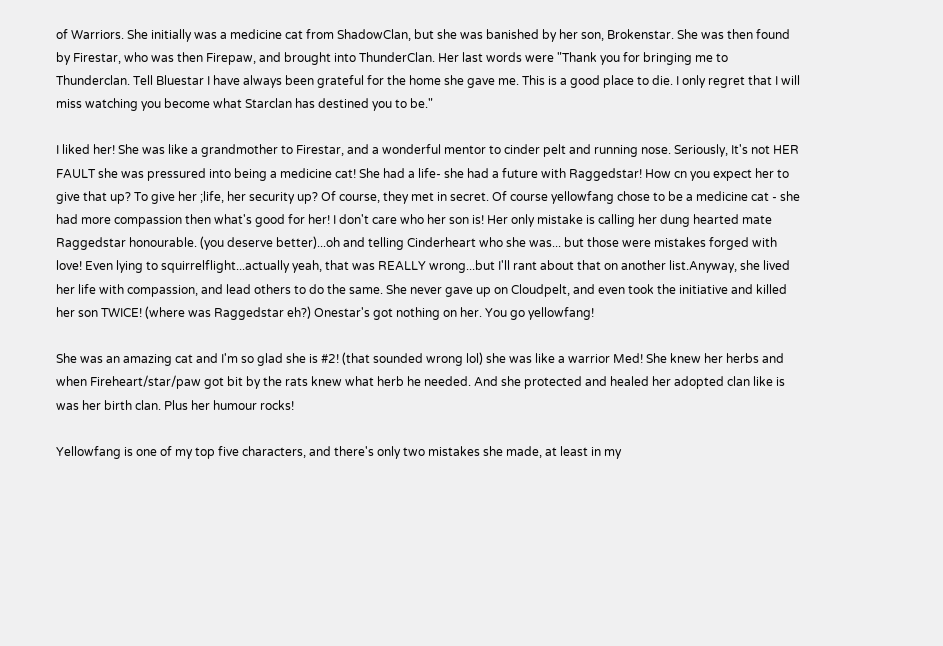of Warriors. She initially was a medicine cat from ShadowClan, but she was banished by her son, Brokenstar. She was then found by Firestar, who was then Firepaw, and brought into ThunderClan. Her last words were "Thank you for bringing me to Thunderclan. Tell Bluestar I have always been grateful for the home she gave me. This is a good place to die. I only regret that I will miss watching you become what Starclan has destined you to be."

I liked her! She was like a grandmother to Firestar, and a wonderful mentor to cinder pelt and running nose. Seriously, It's not HER FAULT she was pressured into being a medicine cat! She had a life- she had a future with Raggedstar! How cn you expect her to give that up? To give her ;life, her security up? Of course, they met in secret. Of course yellowfang chose to be a medicine cat - she had more compassion then what's good for her! I don't care who her son is! Her only mistake is calling her dung hearted mate Raggedstar honourable. (you deserve better)...oh and telling Cinderheart who she was... but those were mistakes forged with love! Even lying to squirrelflight...actually yeah, that was REALLY wrong...but I'll rant about that on another list.Anyway, she lived her life with compassion, and lead others to do the same. She never gave up on Cloudpelt, and even took the initiative and killed her son TWICE! (where was Raggedstar eh?) Onestar's got nothing on her. You go yellowfang!

She was an amazing cat and I'm so glad she is #2! (that sounded wrong lol) she was like a warrior Med! She knew her herbs and when Fireheart/star/paw got bit by the rats knew what herb he needed. And she protected and healed her adopted clan like is was her birth clan. Plus her humour rocks!

Yellowfang is one of my top five characters, and there's only two mistakes she made, at least in my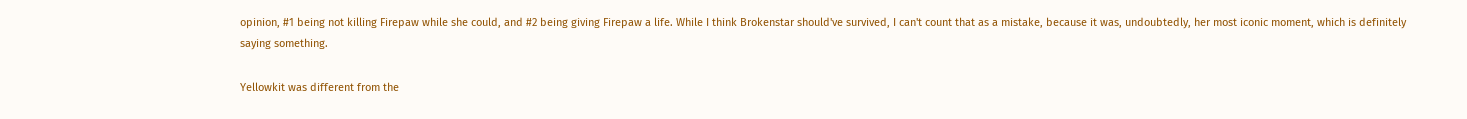opinion, #1 being not killing Firepaw while she could, and #2 being giving Firepaw a life. While I think Brokenstar should've survived, I can't count that as a mistake, because it was, undoubtedly, her most iconic moment, which is definitely saying something.

Yellowkit was different from the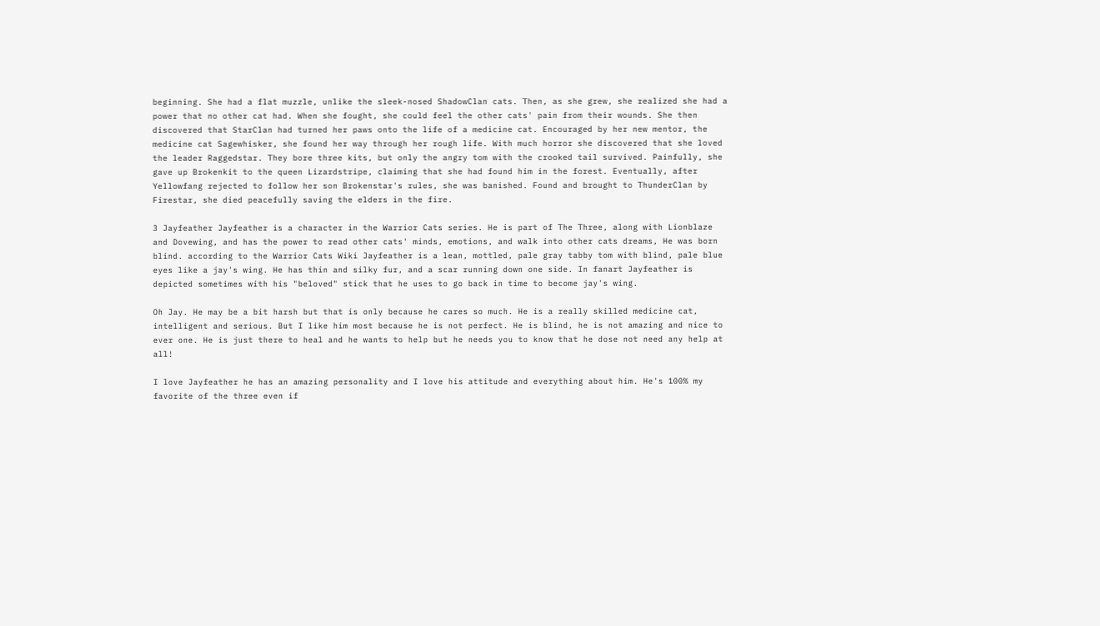beginning. She had a flat muzzle, unlike the sleek-nosed ShadowClan cats. Then, as she grew, she realized she had a power that no other cat had. When she fought, she could feel the other cats' pain from their wounds. She then discovered that StarClan had turned her paws onto the life of a medicine cat. Encouraged by her new mentor, the medicine cat Sagewhisker, she found her way through her rough life. With much horror she discovered that she loved the leader Raggedstar. They bore three kits, but only the angry tom with the crooked tail survived. Painfully, she gave up Brokenkit to the queen Lizardstripe, claiming that she had found him in the forest. Eventually, after Yellowfang rejected to follow her son Brokenstar's rules, she was banished. Found and brought to ThunderClan by Firestar, she died peacefully saving the elders in the fire.

3 Jayfeather Jayfeather is a character in the Warrior Cats series. He is part of The Three, along with Lionblaze and Dovewing, and has the power to read other cats' minds, emotions, and walk into other cats dreams, He was born blind. according to the Warrior Cats Wiki Jayfeather is a lean, mottled, pale gray tabby tom with blind, pale blue eyes like a jay's wing. He has thin and silky fur, and a scar running down one side. In fanart Jayfeather is depicted sometimes with his "beloved" stick that he uses to go back in time to become jay's wing.

Oh Jay. He may be a bit harsh but that is only because he cares so much. He is a really skilled medicine cat, intelligent and serious. But I like him most because he is not perfect. He is blind, he is not amazing and nice to ever one. He is just there to heal and he wants to help but he needs you to know that he dose not need any help at all!

I love Jayfeather he has an amazing personality and I love his attitude and everything about him. He's 100% my favorite of the three even if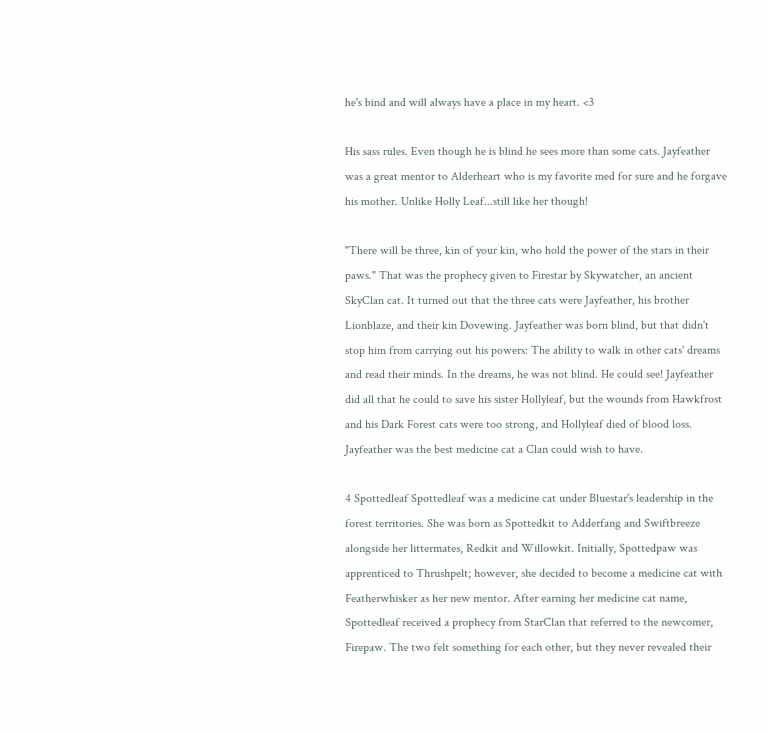he's bind and will always have a place in my heart. <3

His sass rules. Even though he is blind he sees more than some cats. Jayfeather was a great mentor to Alderheart who is my favorite med for sure and he forgave his mother. Unlike Holly Leaf...still like her though!

"There will be three, kin of your kin, who hold the power of the stars in their paws." That was the prophecy given to Firestar by Skywatcher, an ancient SkyClan cat. It turned out that the three cats were Jayfeather, his brother Lionblaze, and their kin Dovewing. Jayfeather was born blind, but that didn't stop him from carrying out his powers: The ability to walk in other cats' dreams and read their minds. In the dreams, he was not blind. He could see! Jayfeather did all that he could to save his sister Hollyleaf, but the wounds from Hawkfrost and his Dark Forest cats were too strong, and Hollyleaf died of blood loss. Jayfeather was the best medicine cat a Clan could wish to have.

4 Spottedleaf Spottedleaf was a medicine cat under Bluestar's leadership in the forest territories. She was born as Spottedkit to Adderfang and Swiftbreeze alongside her littermates, Redkit and Willowkit. Initially, Spottedpaw was apprenticed to Thrushpelt; however, she decided to become a medicine cat with Featherwhisker as her new mentor. After earning her medicine cat name, Spottedleaf received a prophecy from StarClan that referred to the newcomer, Firepaw. The two felt something for each other, but they never revealed their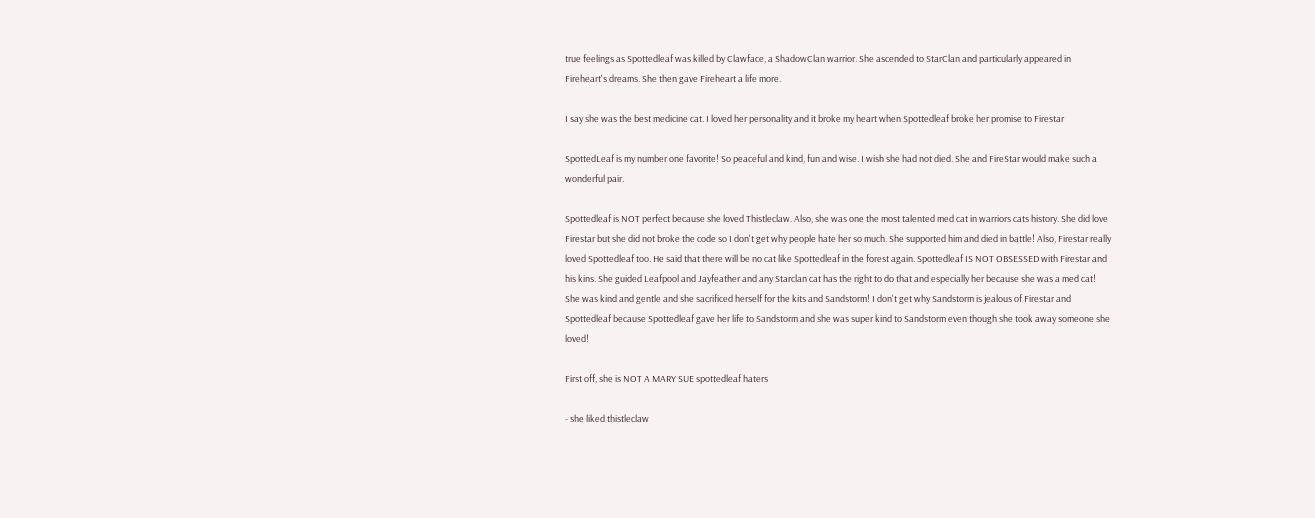true feelings as Spottedleaf was killed by Clawface, a ShadowClan warrior. She ascended to StarClan and particularly appeared in Fireheart's dreams. She then gave Fireheart a life more.

I say she was the best medicine cat. I loved her personality and it broke my heart when Spottedleaf broke her promise to Firestar

SpottedLeaf is my number one favorite! So peaceful and kind, fun and wise. I wish she had not died. She and FireStar would make such a wonderful pair.

Spottedleaf is NOT perfect because she loved Thistleclaw. Also, she was one the most talented med cat in warriors cats history. She did love Firestar but she did not broke the code so I don't get why people hate her so much. She supported him and died in battle! Also, Firestar really loved Spottedleaf too. He said that there will be no cat like Spottedleaf in the forest again. Spottedleaf IS NOT OBSESSED with Firestar and his kins. She guided Leafpool and Jayfeather and any Starclan cat has the right to do that and especially her because she was a med cat! She was kind and gentle and she sacrificed herself for the kits and Sandstorm! I don't get why Sandstorm is jealous of Firestar and Spottedleaf because Spottedleaf gave her life to Sandstorm and she was super kind to Sandstorm even though she took away someone she loved!

First off, she is NOT A MARY SUE spottedleaf haters

- she liked thistleclaw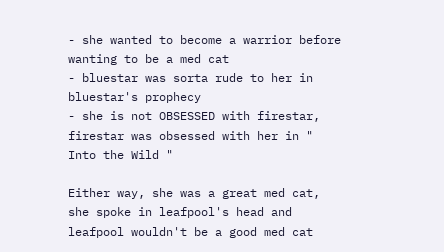- she wanted to become a warrior before wanting to be a med cat
- bluestar was sorta rude to her in bluestar's prophecy
- she is not OBSESSED with firestar, firestar was obsessed with her in " Into the Wild "

Either way, she was a great med cat, she spoke in leafpool's head and leafpool wouldn't be a good med cat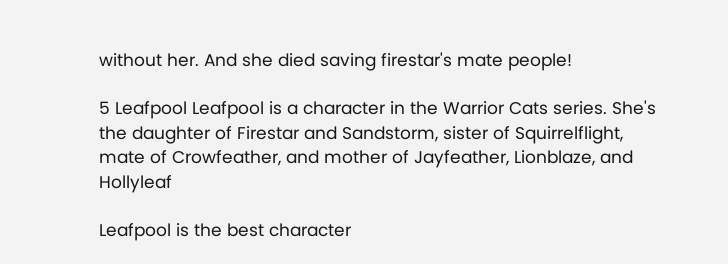without her. And she died saving firestar's mate people!

5 Leafpool Leafpool is a character in the Warrior Cats series. She's the daughter of Firestar and Sandstorm, sister of Squirrelflight, mate of Crowfeather, and mother of Jayfeather, Lionblaze, and Hollyleaf

Leafpool is the best character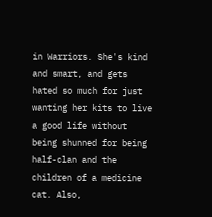in Warriors. She's kind and smart, and gets hated so much for just wanting her kits to live a good life without being shunned for being half-clan and the children of a medicine cat. Also,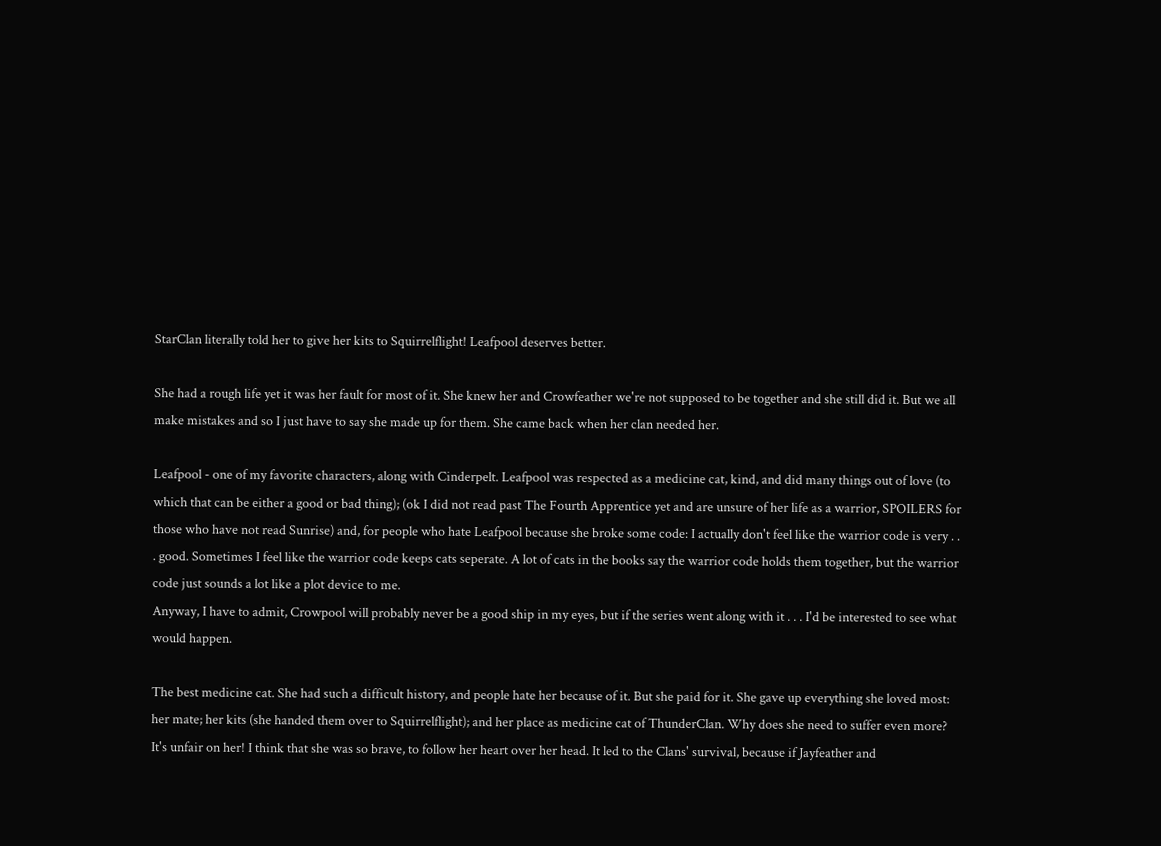StarClan literally told her to give her kits to Squirrelflight! Leafpool deserves better.

She had a rough life yet it was her fault for most of it. She knew her and Crowfeather we're not supposed to be together and she still did it. But we all make mistakes and so I just have to say she made up for them. She came back when her clan needed her.

Leafpool - one of my favorite characters, along with Cinderpelt. Leafpool was respected as a medicine cat, kind, and did many things out of love (to which that can be either a good or bad thing); (ok I did not read past The Fourth Apprentice yet and are unsure of her life as a warrior, SPOILERS for those who have not read Sunrise) and, for people who hate Leafpool because she broke some code: I actually don't feel like the warrior code is very . . . good. Sometimes I feel like the warrior code keeps cats seperate. A lot of cats in the books say the warrior code holds them together, but the warrior code just sounds a lot like a plot device to me.
Anyway, I have to admit, Crowpool will probably never be a good ship in my eyes, but if the series went along with it . . . I'd be interested to see what would happen.

The best medicine cat. She had such a difficult history, and people hate her because of it. But she paid for it. She gave up everything she loved most: her mate; her kits (she handed them over to Squirrelflight); and her place as medicine cat of ThunderClan. Why does she need to suffer even more? It's unfair on her! I think that she was so brave, to follow her heart over her head. It led to the Clans' survival, because if Jayfeather and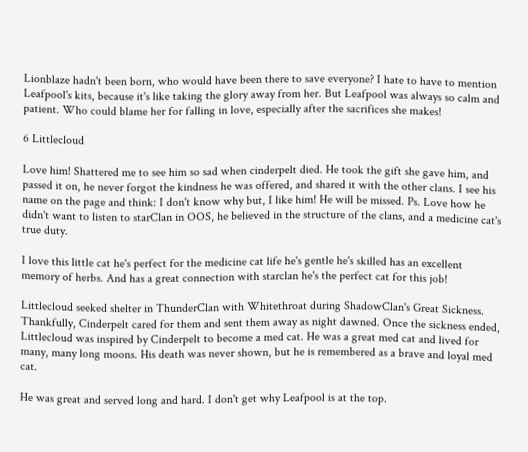Lionblaze hadn't been born, who would have been there to save everyone? I hate to have to mention Leafpool's kits, because it's like taking the glory away from her. But Leafpool was always so calm and patient. Who could blame her for falling in love, especially after the sacrifices she makes!

6 Littlecloud

Love him! Shattered me to see him so sad when cinderpelt died. He took the gift she gave him, and passed it on, he never forgot the kindness he was offered, and shared it with the other clans. I see his name on the page and think: I don't know why but, I like him! He will be missed. Ps. Love how he didn't want to listen to starClan in OOS, he believed in the structure of the clans, and a medicine cat's true duty.

I love this little cat he's perfect for the medicine cat life he's gentle he's skilled has an excellent memory of herbs. And has a great connection with starclan he's the perfect cat for this job!

Littlecloud seeked shelter in ThunderClan with Whitethroat during ShadowClan's Great Sickness. Thankfully, Cinderpelt cared for them and sent them away as night dawned. Once the sickness ended, Littlecloud was inspired by Cinderpelt to become a med cat. He was a great med cat and lived for many, many long moons. His death was never shown, but he is remembered as a brave and loyal med cat.

He was great and served long and hard. I don't get why Leafpool is at the top.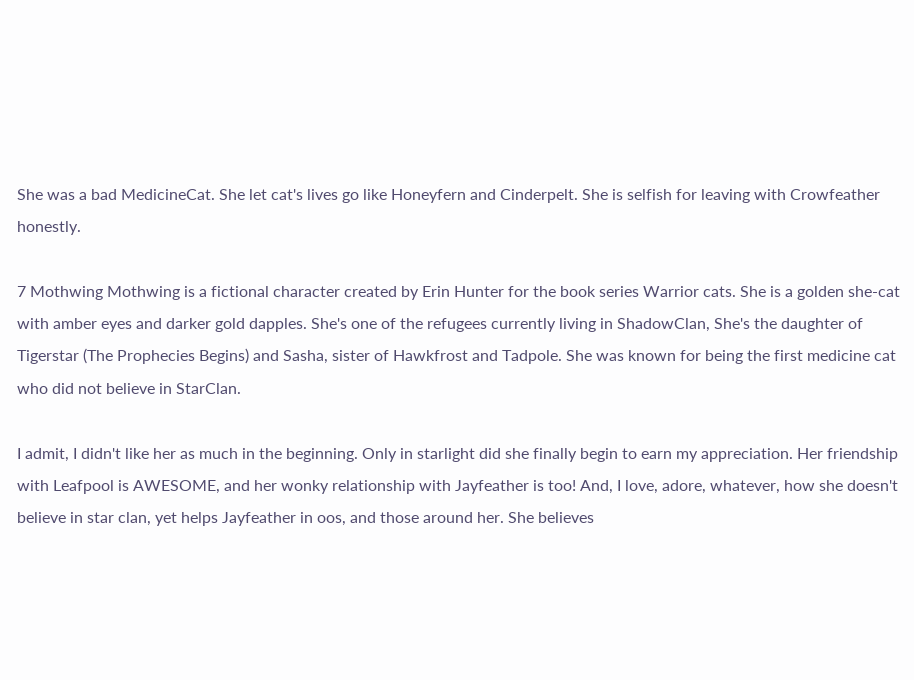She was a bad MedicineCat. She let cat's lives go like Honeyfern and Cinderpelt. She is selfish for leaving with Crowfeather honestly.

7 Mothwing Mothwing is a fictional character created by Erin Hunter for the book series Warrior cats. She is a golden she-cat with amber eyes and darker gold dapples. She's one of the refugees currently living in ShadowClan, She's the daughter of Tigerstar (The Prophecies Begins) and Sasha, sister of Hawkfrost and Tadpole. She was known for being the first medicine cat who did not believe in StarClan.

I admit, I didn't like her as much in the beginning. Only in starlight did she finally begin to earn my appreciation. Her friendship with Leafpool is AWESOME, and her wonky relationship with Jayfeather is too! And, I love, adore, whatever, how she doesn't believe in star clan, yet helps Jayfeather in oos, and those around her. She believes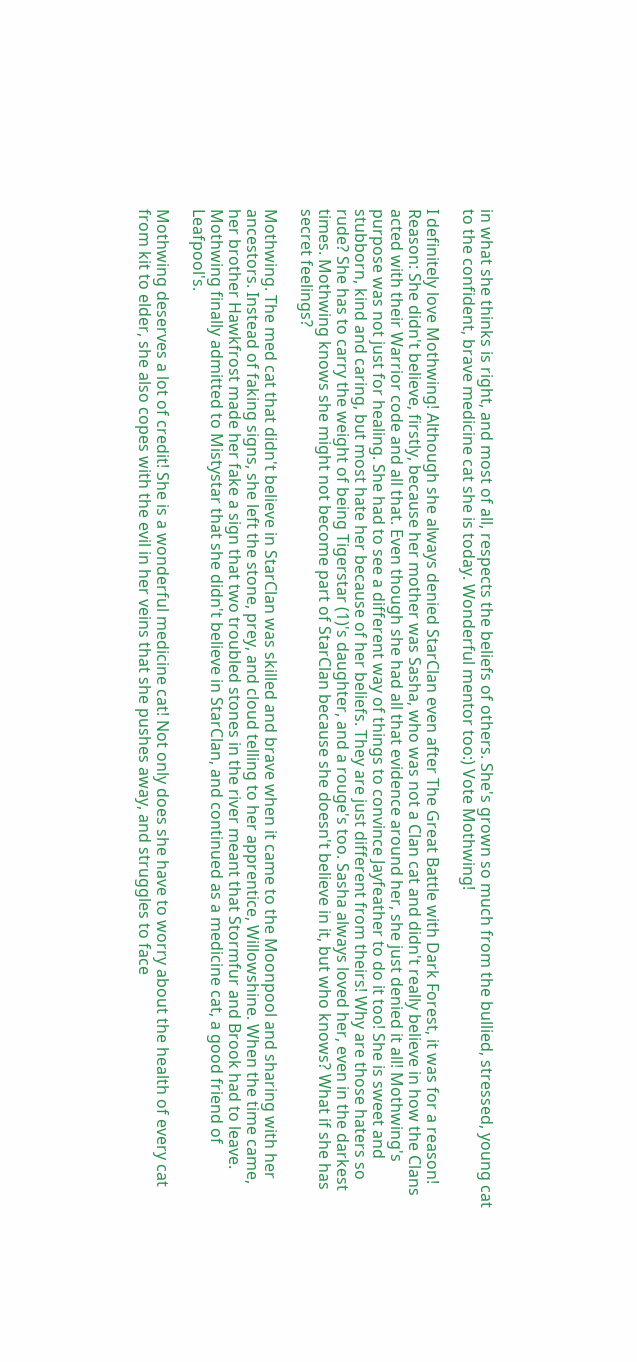in what she thinks is right, and most of all, respects the beliefs of others. She's grown so much from the bullied, stressed, young cat to the confident, brave medicine cat she is today. Wonderful mentor too:) Vote Mothwing!

I definitely love Mothwing! Although she always denied StarClan even after The Great Battle with Dark Forest, it was for a reason! Reason: She didn't believe, firstly, because her mother was Sasha, who was not a Clan cat and didn't really believe in how the Clans acted with their Warrior code and all that. Even though she had all that evidence around her, she just denied it all! Mothwing's purpose was not just for healing. She had to see a different way of things to convince Jayfeather to do it too! She is sweet and stubborn, kind and caring, but most hate her because of her beliefs. They are just different from theirs! Why are those haters so rude? She has to carry the weight of being Tigerstar (1)'s daughter, and a rouge's too. Sasha always loved her, even in the darkest times. Mothwing knows she might not become part of StarClan because she doesn't believe in it, but who knows? What if she has secret feelings?

Mothwing. The med cat that didn't believe in StarClan was skilled and brave when it came to the Moonpool and sharing with her ancestors. Instead of faking signs, she left the stone, prey, and cloud telling to her apprentice, Willowshine. When the time came, her brother Hawkfrost made her fake a sign that two troubled stones in the river meant that Stormfur and Brook had to leave. Mothwing finally admitted to Mistystar that she didn't believe in StarClan, and continued as a medicine cat, a good friend of Leafpool's.

Mothwing deserves a lot of credit! She is a wonderful medicine cat! Not only does she have to worry about the health of every cat from kit to elder, she also copes with the evil in her veins that she pushes away, and struggles to face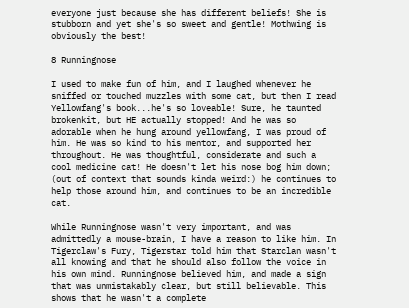everyone just because she has different beliefs! She is stubborn and yet she's so sweet and gentle! Mothwing is obviously the best!

8 Runningnose

I used to make fun of him, and I laughed whenever he sniffed or touched muzzles with some cat, but then I read Yellowfang's book...he's so loveable! Sure, he taunted brokenkit, but HE actually stopped! And he was so adorable when he hung around yellowfang, I was proud of him. He was so kind to his mentor, and supported her throughout. He was thoughtful, considerate and such a cool medicine cat! He doesn't let his nose bog him down; (out of context that sounds kinda weird:) he continues to help those around him, and continues to be an incredible cat.

While Runningnose wasn't very important, and was admittedly a mouse-brain, I have a reason to like him. In Tigerclaw's Fury, Tigerstar told him that Starclan wasn't all knowing and that he should also follow the voice in his own mind. Runningnose believed him, and made a sign that was unmistakably clear, but still believable. This shows that he wasn't a complete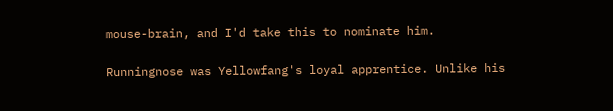mouse-brain, and I'd take this to nominate him.

Runningnose was Yellowfang's loyal apprentice. Unlike his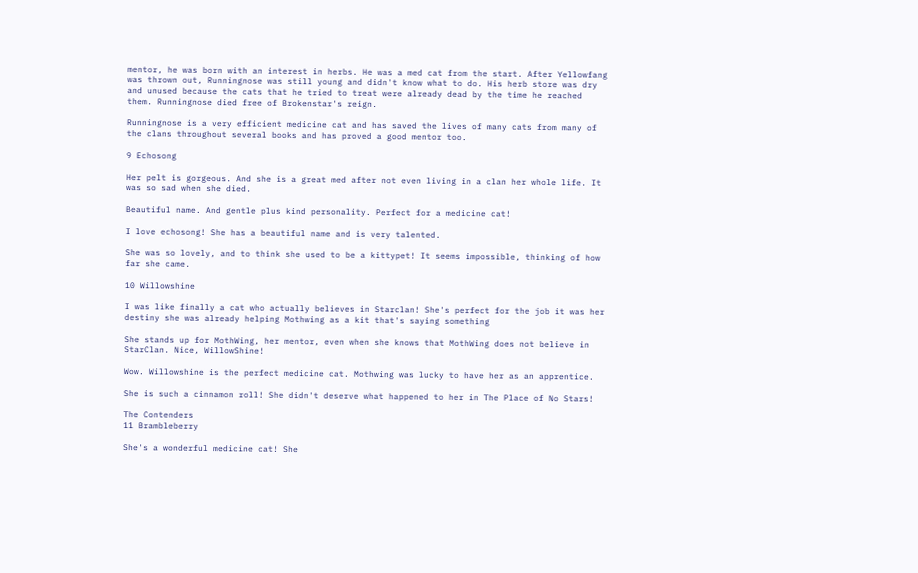mentor, he was born with an interest in herbs. He was a med cat from the start. After Yellowfang was thrown out, Runningnose was still young and didn't know what to do. His herb store was dry and unused because the cats that he tried to treat were already dead by the time he reached them. Runningnose died free of Brokenstar's reign.

Runningnose is a very efficient medicine cat and has saved the lives of many cats from many of the clans throughout several books and has proved a good mentor too.

9 Echosong

Her pelt is gorgeous. And she is a great med after not even living in a clan her whole life. It was so sad when she died.

Beautiful name. And gentle plus kind personality. Perfect for a medicine cat!

I love echosong! She has a beautiful name and is very talented.

She was so lovely, and to think she used to be a kittypet! It seems impossible, thinking of how far she came.

10 Willowshine

I was like finally a cat who actually believes in Starclan! She's perfect for the job it was her destiny she was already helping Mothwing as a kit that's saying something

She stands up for MothWing, her mentor, even when she knows that MothWing does not believe in StarClan. Nice, WillowShine!

Wow. Willowshine is the perfect medicine cat. Mothwing was lucky to have her as an apprentice.

She is such a cinnamon roll! She didn't deserve what happened to her in The Place of No Stars!

The Contenders
11 Brambleberry

She's a wonderful medicine cat! She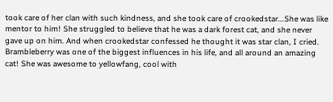took care of her clan with such kindness, and she took care of crookedstar...She was like mentor to him! She struggled to believe that he was a dark forest cat, and she never gave up on him. And when crookedstar confessed he thought it was star clan, I cried. Brambleberry was one of the biggest influences in his life, and all around an amazing cat! She was awesome to yellowfang, cool with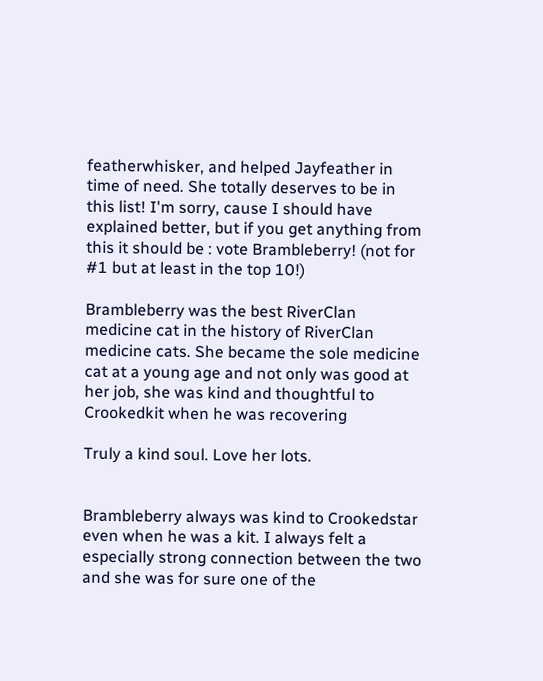featherwhisker, and helped Jayfeather in time of need. She totally deserves to be in this list! I'm sorry, cause I should have explained better, but if you get anything from this it should be : vote Brambleberry! (not for #1 but at least in the top 10!)

Brambleberry was the best RiverClan medicine cat in the history of RiverClan medicine cats. She became the sole medicine cat at a young age and not only was good at her job, she was kind and thoughtful to Crookedkit when he was recovering

Truly a kind soul. Love her lots.


Brambleberry always was kind to Crookedstar even when he was a kit. I always felt a especially strong connection between the two and she was for sure one of the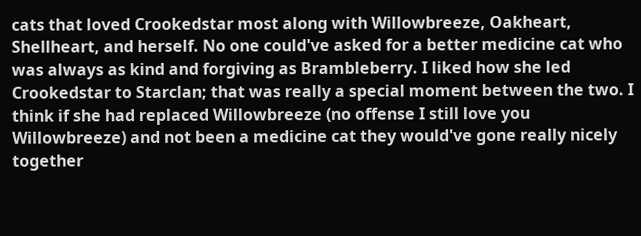cats that loved Crookedstar most along with Willowbreeze, Oakheart, Shellheart, and herself. No one could've asked for a better medicine cat who was always as kind and forgiving as Brambleberry. I liked how she led Crookedstar to Starclan; that was really a special moment between the two. I think if she had replaced Willowbreeze (no offense I still love you Willowbreeze) and not been a medicine cat they would've gone really nicely together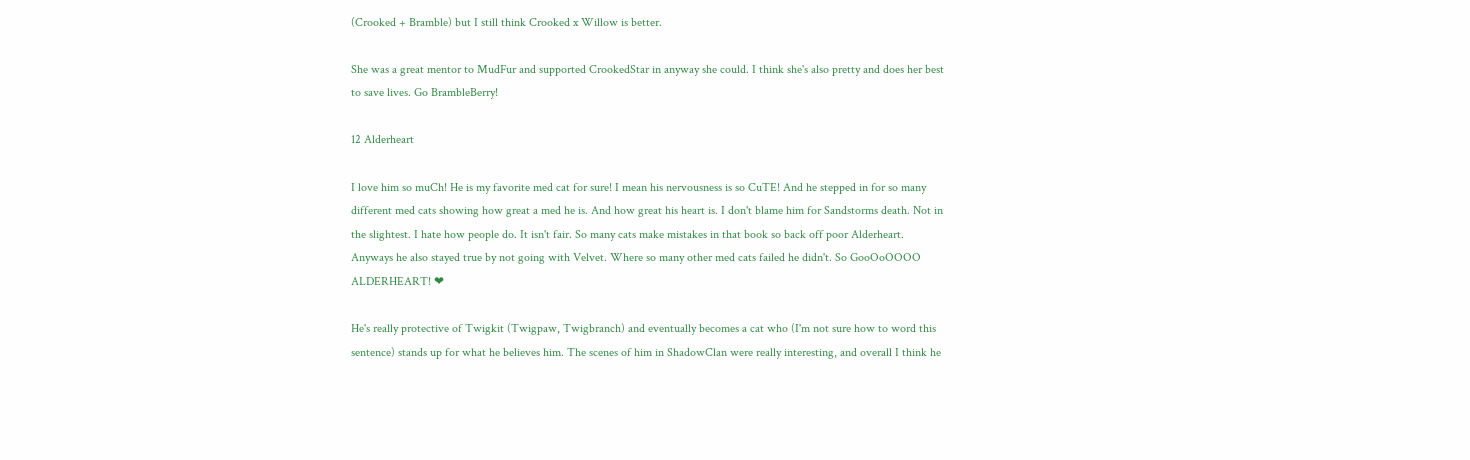(Crooked + Bramble) but I still think Crooked x Willow is better.

She was a great mentor to MudFur and supported CrookedStar in anyway she could. I think she's also pretty and does her best to save lives. Go BrambleBerry!

12 Alderheart

I love him so muCh! He is my favorite med cat for sure! I mean his nervousness is so CuTE! And he stepped in for so many different med cats showing how great a med he is. And how great his heart is. I don't blame him for Sandstorms death. Not in the slightest. I hate how people do. It isn't fair. So many cats make mistakes in that book so back off poor Alderheart. Anyways he also stayed true by not going with Velvet. Where so many other med cats failed he didn't. So GooOoOOOO ALDERHEART! ❤

He's really protective of Twigkit (Twigpaw, Twigbranch) and eventually becomes a cat who (I'm not sure how to word this sentence) stands up for what he believes him. The scenes of him in ShadowClan were really interesting, and overall I think he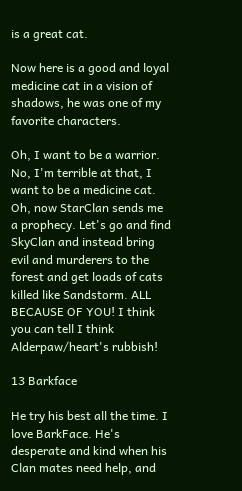is a great cat.

Now here is a good and loyal medicine cat in a vision of shadows, he was one of my favorite characters.

Oh, I want to be a warrior. No, I'm terrible at that, I want to be a medicine cat. Oh, now StarClan sends me a prophecy. Let's go and find SkyClan and instead bring evil and murderers to the forest and get loads of cats killed like Sandstorm. ALL BECAUSE OF YOU! I think you can tell I think Alderpaw/heart's rubbish!

13 Barkface

He try his best all the time. I love BarkFace. He's desperate and kind when his Clan mates need help, and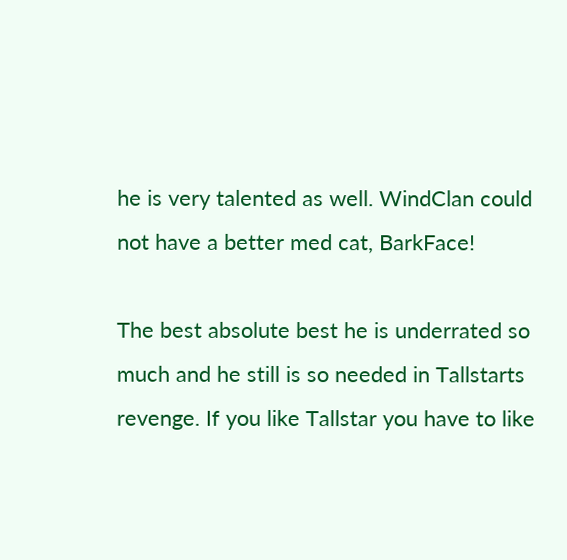he is very talented as well. WindClan could not have a better med cat, BarkFace!

The best absolute best he is underrated so much and he still is so needed in Tallstarts revenge. If you like Tallstar you have to like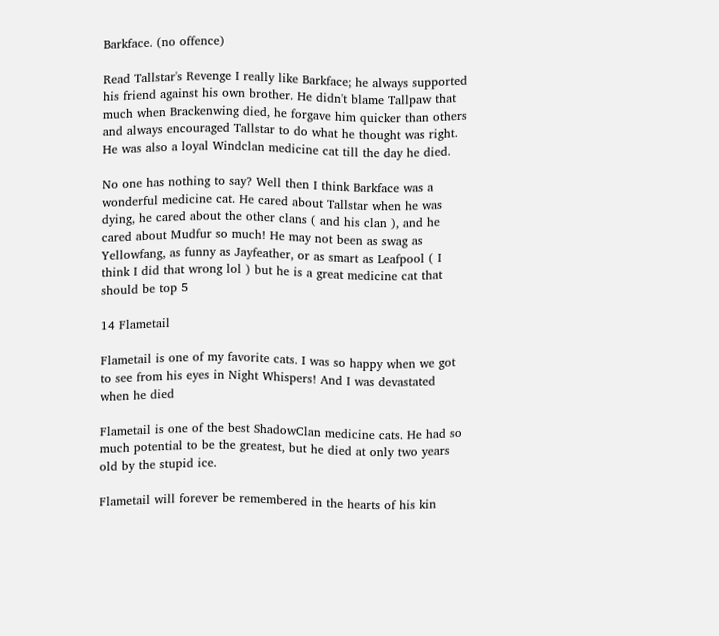Barkface. (no offence)

Read Tallstar's Revenge I really like Barkface; he always supported his friend against his own brother. He didn't blame Tallpaw that much when Brackenwing died, he forgave him quicker than others and always encouraged Tallstar to do what he thought was right. He was also a loyal Windclan medicine cat till the day he died.

No one has nothing to say? Well then I think Barkface was a wonderful medicine cat. He cared about Tallstar when he was dying, he cared about the other clans ( and his clan ), and he cared about Mudfur so much! He may not been as swag as Yellowfang, as funny as Jayfeather, or as smart as Leafpool ( I think I did that wrong lol ) but he is a great medicine cat that should be top 5

14 Flametail

Flametail is one of my favorite cats. I was so happy when we got to see from his eyes in Night Whispers! And I was devastated when he died

Flametail is one of the best ShadowClan medicine cats. He had so much potential to be the greatest, but he died at only two years old by the stupid ice.

Flametail will forever be remembered in the hearts of his kin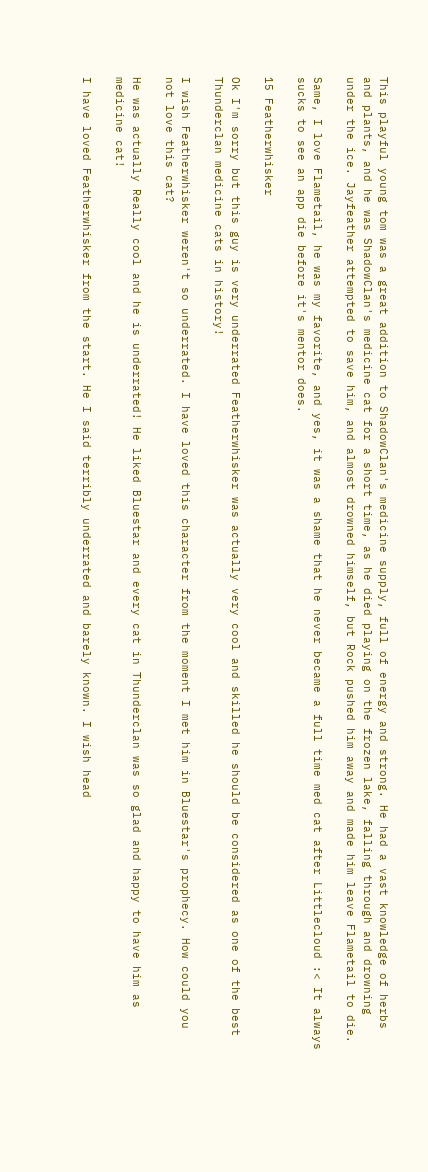This playful young tom was a great addition to ShadowClan's medicine supply, full of energy and strong. He had a vast knowledge of herbs and plants, and he was ShadowClan's medicine cat for a short time, as he died playing on the frozen lake, falling through and drowning under the ice. Jayfeather attempted to save him, and almost drowned himself, but Rock pushed him away and made him leave Flametail to die.

Same, I love Flametail, he was my favorite, and yes, it was a shame that he never became a full time med cat after Littlecloud :< It always sucks to see an app die before it's mentor does.

15 Featherwhisker

Ok I'm sorry but this guy is very underrated Featherwhisker was actually very cool and skilled he should be considered as one of the best Thunderclan medicine cats in history!

I wish Featherwhisker weren't so underrated. I have loved this character from the moment I met him in Bluestar's prophecy. How could you not love this cat?

He was actually Really cool and he is underrated! He liked Bluestar and every cat in Thunderclan was so glad and happy to have him as medicine cat!

I have loved Featherwhisker from the start. He I said terribly underrated and barely known. I wish head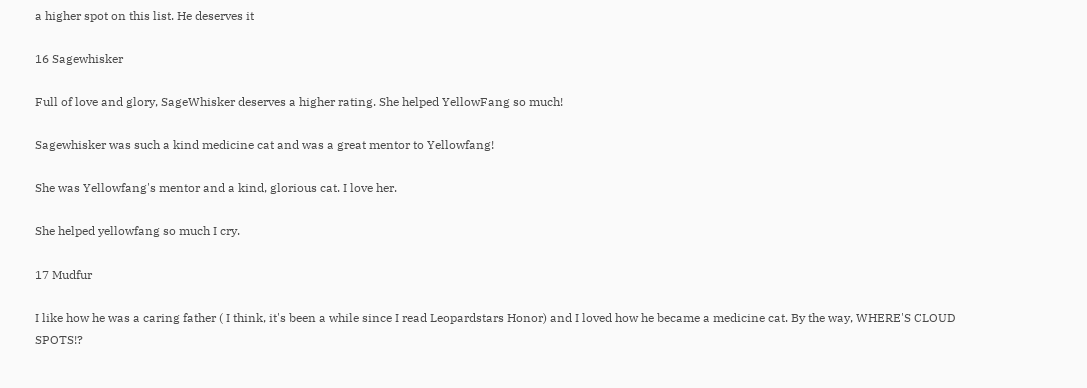a higher spot on this list. He deserves it

16 Sagewhisker

Full of love and glory, SageWhisker deserves a higher rating. She helped YellowFang so much!

Sagewhisker was such a kind medicine cat and was a great mentor to Yellowfang!

She was Yellowfang's mentor and a kind, glorious cat. I love her.

She helped yellowfang so much I cry.

17 Mudfur

I like how he was a caring father ( I think, it's been a while since I read Leopardstars Honor) and I loved how he became a medicine cat. By the way, WHERE'S CLOUD SPOTS!?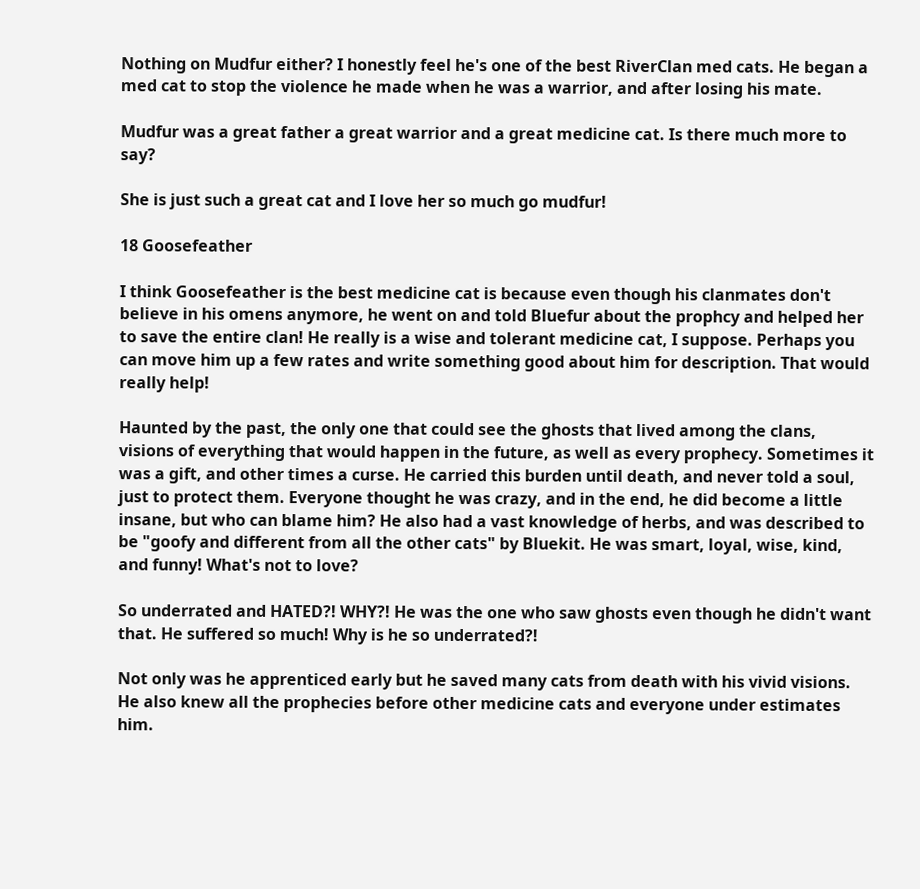Nothing on Mudfur either? I honestly feel he's one of the best RiverClan med cats. He began a med cat to stop the violence he made when he was a warrior, and after losing his mate.

Mudfur was a great father a great warrior and a great medicine cat. Is there much more to say?

She is just such a great cat and I love her so much go mudfur!

18 Goosefeather

I think Goosefeather is the best medicine cat is because even though his clanmates don't believe in his omens anymore, he went on and told Bluefur about the prophcy and helped her to save the entire clan! He really is a wise and tolerant medicine cat, I suppose. Perhaps you can move him up a few rates and write something good about him for description. That would really help!

Haunted by the past, the only one that could see the ghosts that lived among the clans, visions of everything that would happen in the future, as well as every prophecy. Sometimes it was a gift, and other times a curse. He carried this burden until death, and never told a soul, just to protect them. Everyone thought he was crazy, and in the end, he did become a little insane, but who can blame him? He also had a vast knowledge of herbs, and was described to be "goofy and different from all the other cats" by Bluekit. He was smart, loyal, wise, kind, and funny! What's not to love?

So underrated and HATED?! WHY?! He was the one who saw ghosts even though he didn't want that. He suffered so much! Why is he so underrated?!

Not only was he apprenticed early but he saved many cats from death with his vivid visions. He also knew all the prophecies before other medicine cats and everyone under estimates him.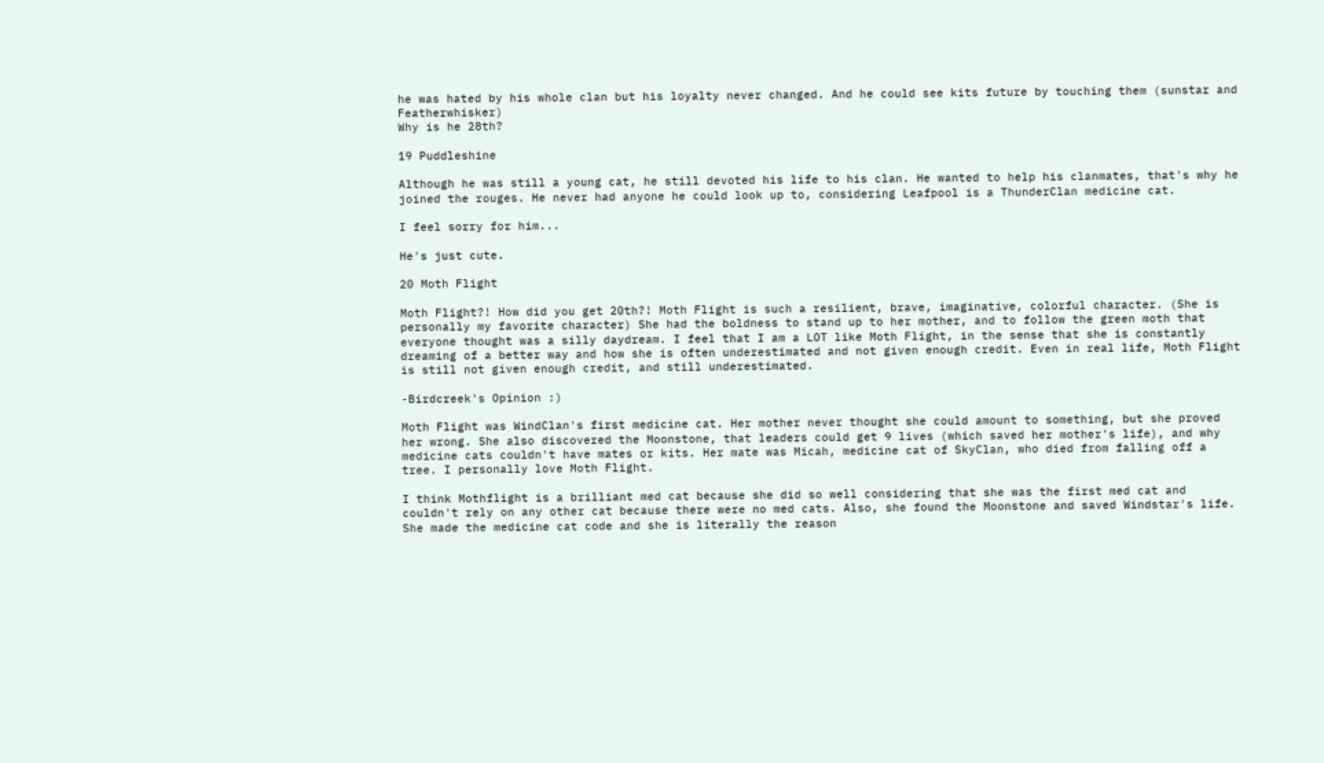he was hated by his whole clan but his loyalty never changed. And he could see kits future by touching them (sunstar and Featherwhisker)
Why is he 28th?

19 Puddleshine

Although he was still a young cat, he still devoted his life to his clan. He wanted to help his clanmates, that's why he joined the rouges. He never had anyone he could look up to, considering Leafpool is a ThunderClan medicine cat.

I feel sorry for him...

He's just cute.

20 Moth Flight

Moth Flight?! How did you get 20th?! Moth Flight is such a resilient, brave, imaginative, colorful character. (She is personally my favorite character) She had the boldness to stand up to her mother, and to follow the green moth that everyone thought was a silly daydream. I feel that I am a LOT like Moth Flight, in the sense that she is constantly dreaming of a better way and how she is often underestimated and not given enough credit. Even in real life, Moth Flight is still not given enough credit, and still underestimated.

-Birdcreek's Opinion :)

Moth Flight was WindClan's first medicine cat. Her mother never thought she could amount to something, but she proved her wrong. She also discovered the Moonstone, that leaders could get 9 lives (which saved her mother's life), and why medicine cats couldn't have mates or kits. Her mate was Micah, medicine cat of SkyClan, who died from falling off a tree. I personally love Moth Flight.

I think Mothflight is a brilliant med cat because she did so well considering that she was the first med cat and couldn't rely on any other cat because there were no med cats. Also, she found the Moonstone and saved Windstar's life. She made the medicine cat code and she is literally the reason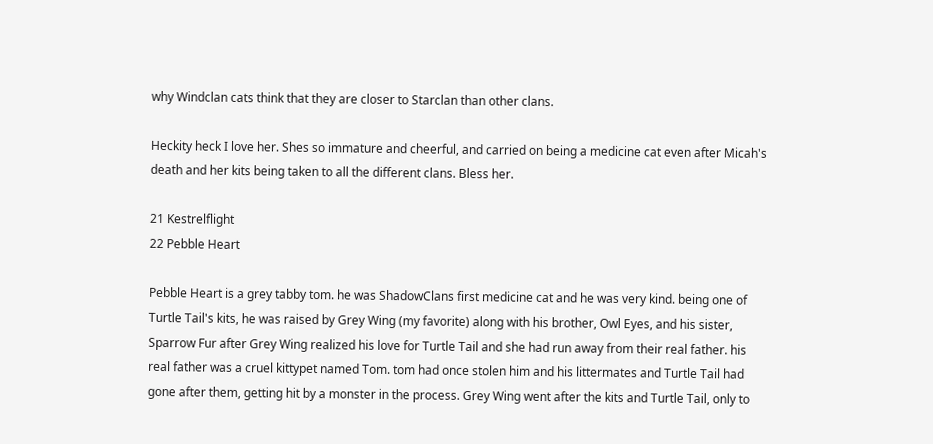why Windclan cats think that they are closer to Starclan than other clans.

Heckity heck I love her. Shes so immature and cheerful, and carried on being a medicine cat even after Micah's death and her kits being taken to all the different clans. Bless her.

21 Kestrelflight
22 Pebble Heart

Pebble Heart is a grey tabby tom. he was ShadowClans first medicine cat and he was very kind. being one of Turtle Tail's kits, he was raised by Grey Wing (my favorite) along with his brother, Owl Eyes, and his sister, Sparrow Fur after Grey Wing realized his love for Turtle Tail and she had run away from their real father. his real father was a cruel kittypet named Tom. tom had once stolen him and his littermates and Turtle Tail had gone after them, getting hit by a monster in the process. Grey Wing went after the kits and Turtle Tail, only to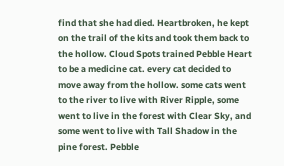find that she had died. Heartbroken, he kept on the trail of the kits and took them back to the hollow. Cloud Spots trained Pebble Heart to be a medicine cat. every cat decided to move away from the hollow. some cats went to the river to live with River Ripple, some went to live in the forest with Clear Sky, and some went to live with Tall Shadow in the pine forest. Pebble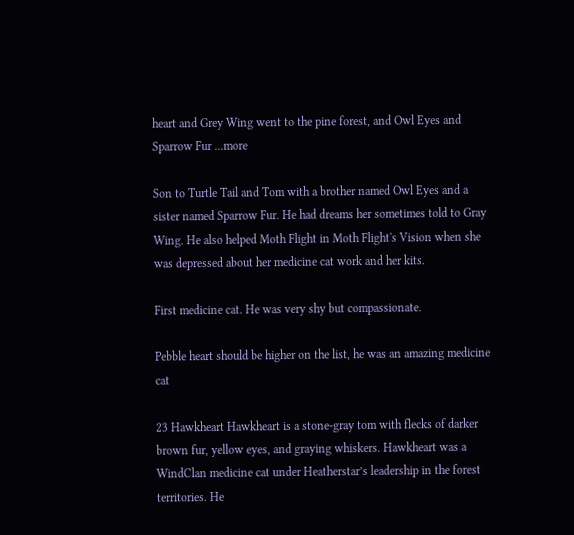heart and Grey Wing went to the pine forest, and Owl Eyes and Sparrow Fur ...more

Son to Turtle Tail and Tom with a brother named Owl Eyes and a sister named Sparrow Fur. He had dreams her sometimes told to Gray Wing. He also helped Moth Flight in Moth Flight's Vision when she was depressed about her medicine cat work and her kits.

First medicine cat. He was very shy but compassionate.

Pebble heart should be higher on the list, he was an amazing medicine cat

23 Hawkheart Hawkheart is a stone-gray tom with flecks of darker brown fur, yellow eyes, and graying whiskers. Hawkheart was a WindClan medicine cat under Heatherstar’s leadership in the forest territories. He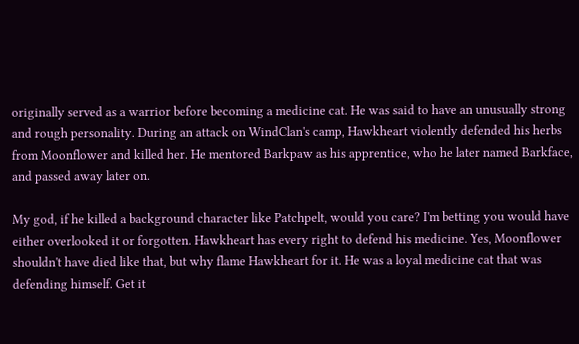originally served as a warrior before becoming a medicine cat. He was said to have an unusually strong and rough personality. During an attack on WindClan's camp, Hawkheart violently defended his herbs from Moonflower and killed her. He mentored Barkpaw as his apprentice, who he later named Barkface, and passed away later on.

My god, if he killed a background character like Patchpelt, would you care? I'm betting you would have either overlooked it or forgotten. Hawkheart has every right to defend his medicine. Yes, Moonflower shouldn't have died like that, but why flame Hawkheart for it. He was a loyal medicine cat that was defending himself. Get it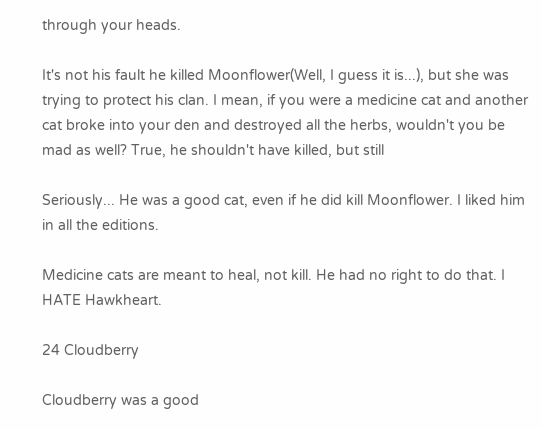through your heads.

It's not his fault he killed Moonflower(Well, I guess it is...), but she was trying to protect his clan. I mean, if you were a medicine cat and another cat broke into your den and destroyed all the herbs, wouldn't you be mad as well? True, he shouldn't have killed, but still

Seriously... He was a good cat, even if he did kill Moonflower. I liked him in all the editions.

Medicine cats are meant to heal, not kill. He had no right to do that. I HATE Hawkheart.

24 Cloudberry

Cloudberry was a good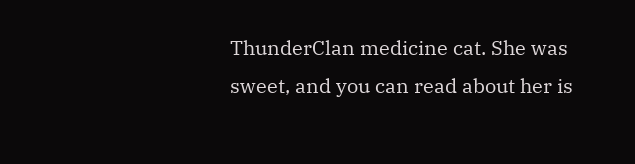ThunderClan medicine cat. She was sweet, and you can read about her is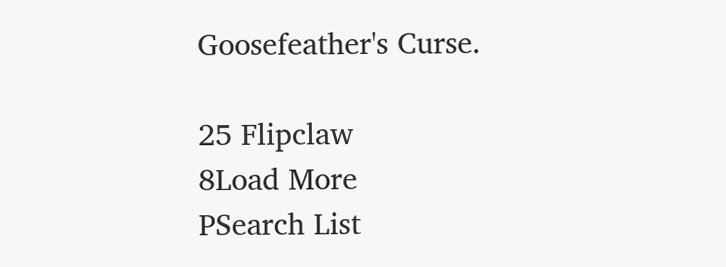Goosefeather's Curse.

25 Flipclaw
8Load More
PSearch List